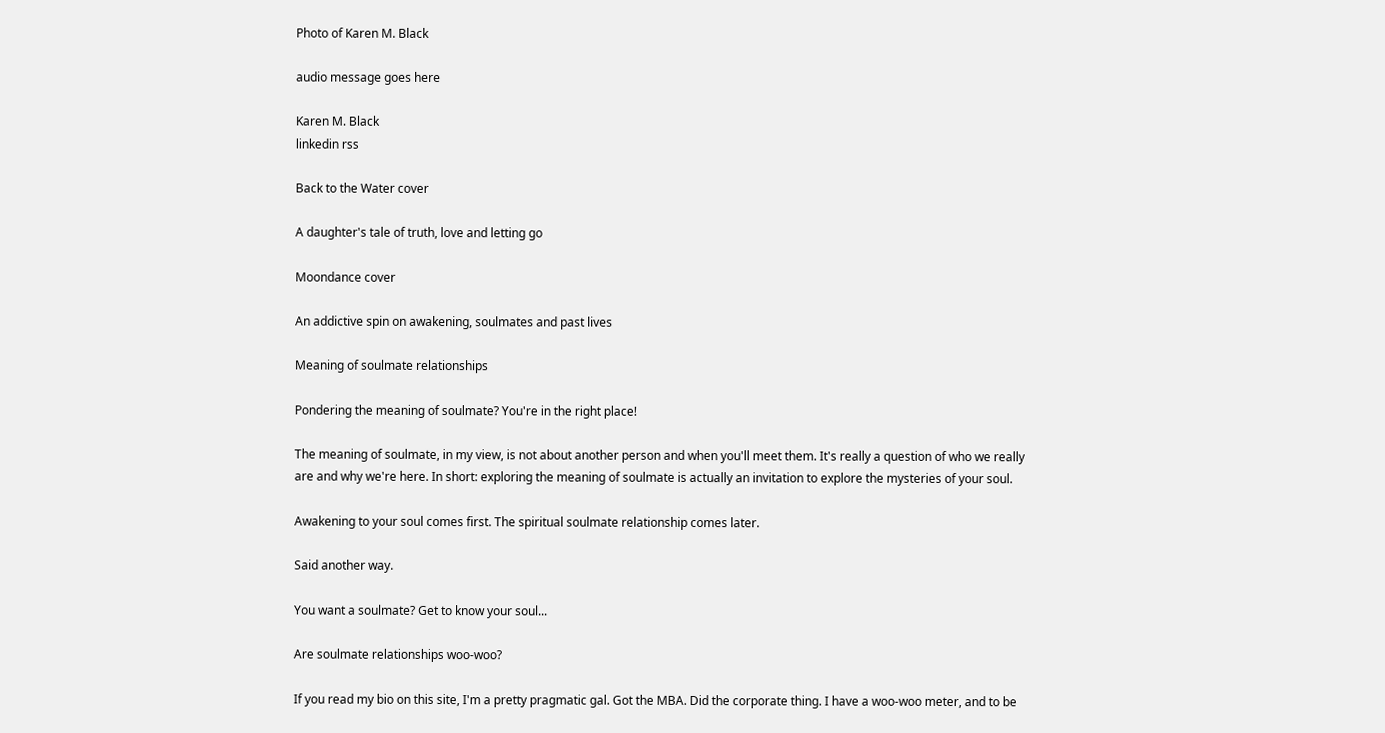Photo of Karen M. Black

audio message goes here

Karen M. Black
linkedin rss

Back to the Water cover

A daughter's tale of truth, love and letting go

Moondance cover

An addictive spin on awakening, soulmates and past lives

Meaning of soulmate relationships

Pondering the meaning of soulmate? You're in the right place!

The meaning of soulmate, in my view, is not about another person and when you'll meet them. It's really a question of who we really are and why we're here. In short: exploring the meaning of soulmate is actually an invitation to explore the mysteries of your soul.

Awakening to your soul comes first. The spiritual soulmate relationship comes later.

Said another way.

You want a soulmate? Get to know your soul...

Are soulmate relationships woo-woo?

If you read my bio on this site, I'm a pretty pragmatic gal. Got the MBA. Did the corporate thing. I have a woo-woo meter, and to be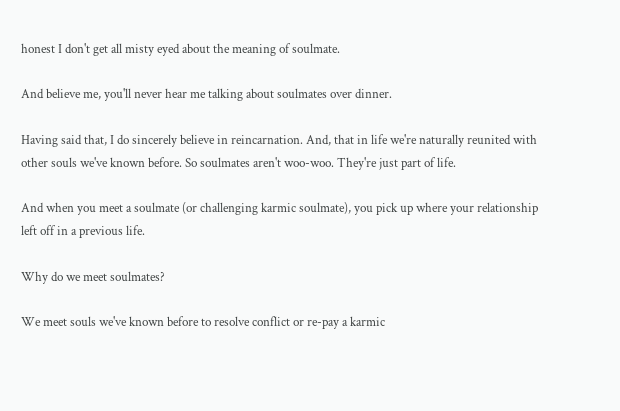honest I don't get all misty eyed about the meaning of soulmate.

And believe me, you'll never hear me talking about soulmates over dinner.

Having said that, I do sincerely believe in reincarnation. And, that in life we're naturally reunited with other souls we've known before. So soulmates aren't woo-woo. They're just part of life.

And when you meet a soulmate (or challenging karmic soulmate), you pick up where your relationship left off in a previous life.

Why do we meet soulmates?

We meet souls we've known before to resolve conflict or re-pay a karmic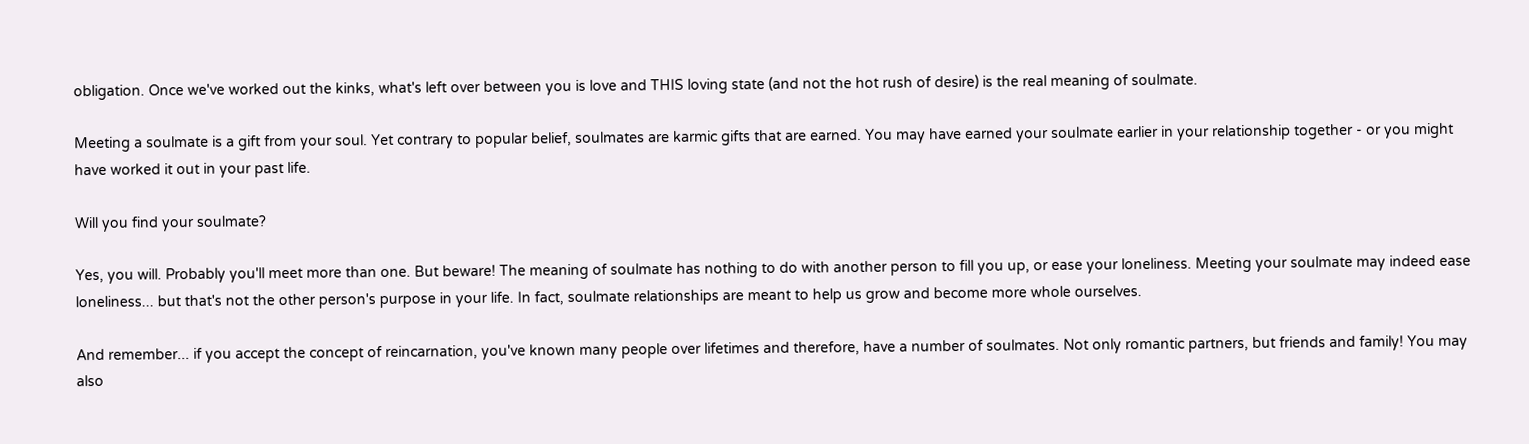obligation. Once we've worked out the kinks, what's left over between you is love and THIS loving state (and not the hot rush of desire) is the real meaning of soulmate.

Meeting a soulmate is a gift from your soul. Yet contrary to popular belief, soulmates are karmic gifts that are earned. You may have earned your soulmate earlier in your relationship together - or you might have worked it out in your past life.

Will you find your soulmate?

Yes, you will. Probably you'll meet more than one. But beware! The meaning of soulmate has nothing to do with another person to fill you up, or ease your loneliness. Meeting your soulmate may indeed ease loneliness... but that's not the other person's purpose in your life. In fact, soulmate relationships are meant to help us grow and become more whole ourselves.

And remember... if you accept the concept of reincarnation, you've known many people over lifetimes and therefore, have a number of soulmates. Not only romantic partners, but friends and family! You may also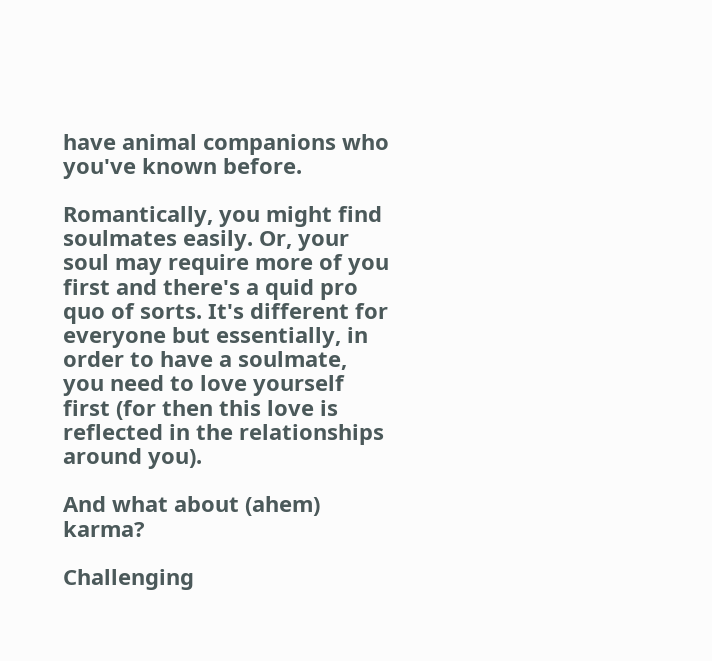have animal companions who you've known before.

Romantically, you might find soulmates easily. Or, your soul may require more of you first and there's a quid pro quo of sorts. It's different for everyone but essentially, in order to have a soulmate, you need to love yourself first (for then this love is reflected in the relationships around you).

And what about (ahem) karma?

Challenging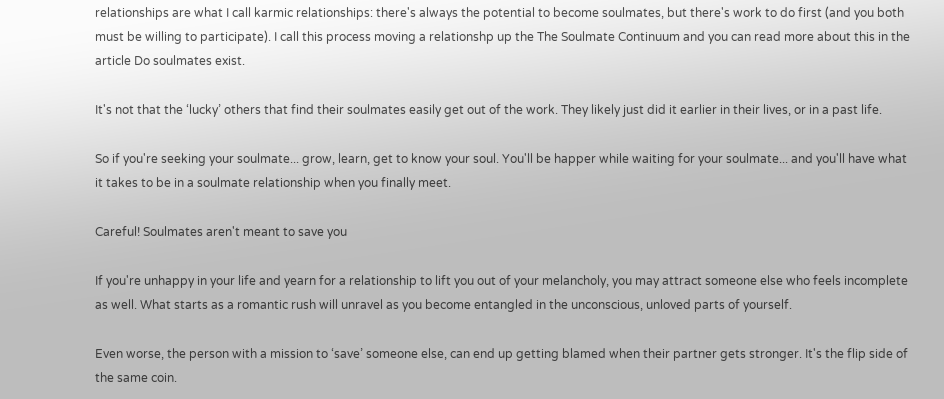relationships are what I call karmic relationships: there's always the potential to become soulmates, but there's work to do first (and you both must be willing to participate). I call this process moving a relationshp up the The Soulmate Continuum and you can read more about this in the article Do soulmates exist.

It's not that the ‘lucky’ others that find their soulmates easily get out of the work. They likely just did it earlier in their lives, or in a past life.

So if you're seeking your soulmate... grow, learn, get to know your soul. You'll be happer while waiting for your soulmate... and you'll have what it takes to be in a soulmate relationship when you finally meet.

Careful! Soulmates aren't meant to save you

If you're unhappy in your life and yearn for a relationship to lift you out of your melancholy, you may attract someone else who feels incomplete as well. What starts as a romantic rush will unravel as you become entangled in the unconscious, unloved parts of yourself.

Even worse, the person with a mission to ‘save’ someone else, can end up getting blamed when their partner gets stronger. It's the flip side of the same coin.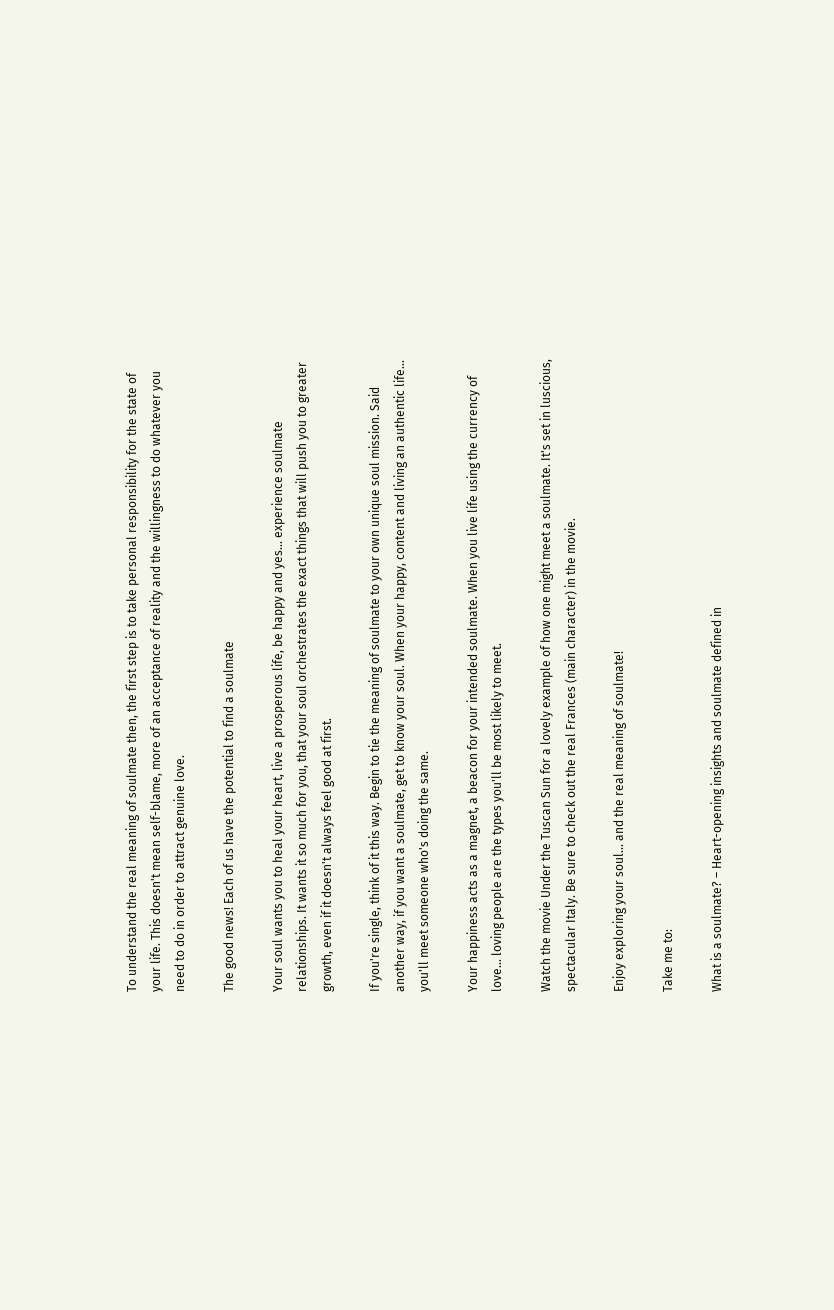To understand the real meaning of soulmate then, the first step is to take personal responsibility for the state of your life. This doesn't mean self-blame, more of an acceptance of reality and the willingness to do whatever you need to do in order to attract genuine love.

The good news! Each of us have the potential to find a soulmate

Your soul wants you to heal your heart, live a prosperous life, be happy and yes... experience soulmate relationships. It wants it so much for you, that your soul orchestrates the exact things that will push you to greater growth, even if it doesn't always feel good at first.

If you're single, think of it this way. Begin to tie the meaning of soulmate to your own unique soul mission. Said another way, if you want a soulmate, get to know your soul. When your happy, content and living an authentic life... you'll meet someone who's doing the same.

Your happiness acts as a magnet, a beacon for your intended soulmate. When you live life using the currency of love... loving people are the types you'll be most likely to meet.

Watch the movie Under the Tuscan Sun for a lovely example of how one might meet a soulmate. It's set in luscious, spectacular Italy. Be sure to check out the real Frances (main character) in the movie.

Enjoy exploring your soul... and the real meaning of soulmate!

Take me to:

What is a soulmate? – Heart-opening insights and soulmate defined in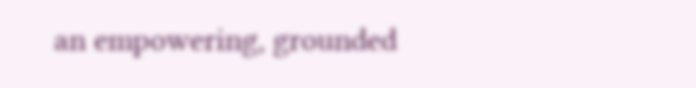an empowering, grounded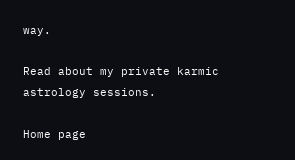way.

Read about my private karmic astrology sessions.

Home page